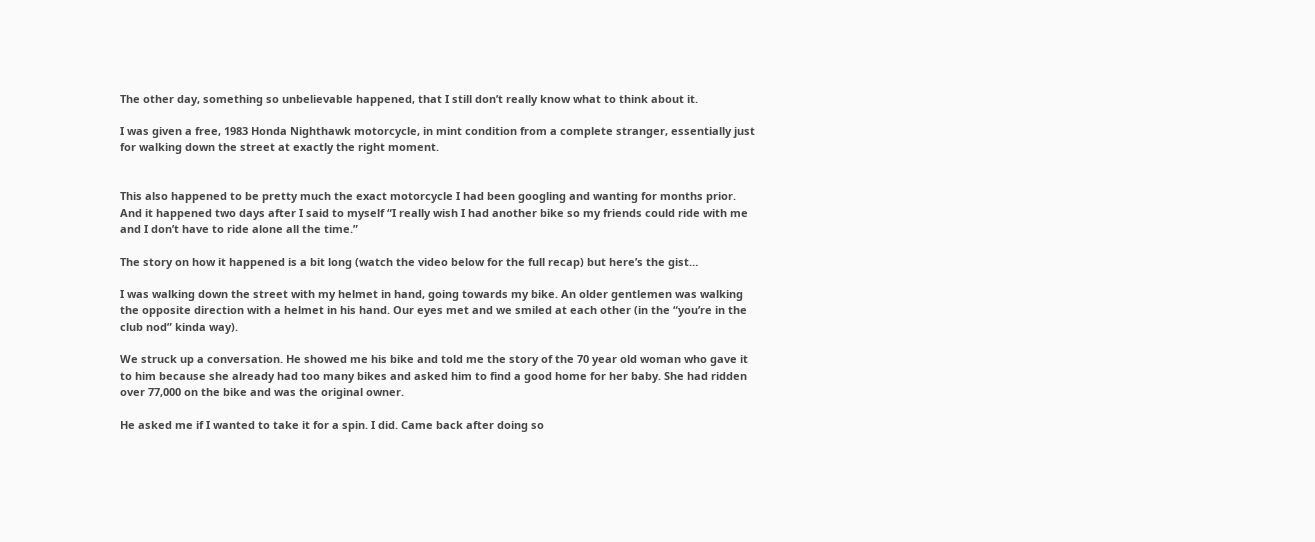The other day, something so unbelievable happened, that I still don’t really know what to think about it.

I was given a free, 1983 Honda Nighthawk motorcycle, in mint condition from a complete stranger, essentially just for walking down the street at exactly the right moment.


This also happened to be pretty much the exact motorcycle I had been googling and wanting for months prior. And it happened two days after I said to myself “I really wish I had another bike so my friends could ride with me and I don’t have to ride alone all the time.”

The story on how it happened is a bit long (watch the video below for the full recap) but here’s the gist…

I was walking down the street with my helmet in hand, going towards my bike. An older gentlemen was walking the opposite direction with a helmet in his hand. Our eyes met and we smiled at each other (in the “you’re in the club nod” kinda way).

We struck up a conversation. He showed me his bike and told me the story of the 70 year old woman who gave it to him because she already had too many bikes and asked him to find a good home for her baby. She had ridden over 77,000 on the bike and was the original owner.

He asked me if I wanted to take it for a spin. I did. Came back after doing so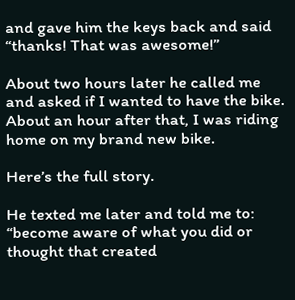and gave him the keys back and said “thanks! That was awesome!”

About two hours later he called me and asked if I wanted to have the bike. About an hour after that, I was riding home on my brand new bike.

Here’s the full story.

He texted me later and told me to: “become aware of what you did or thought that created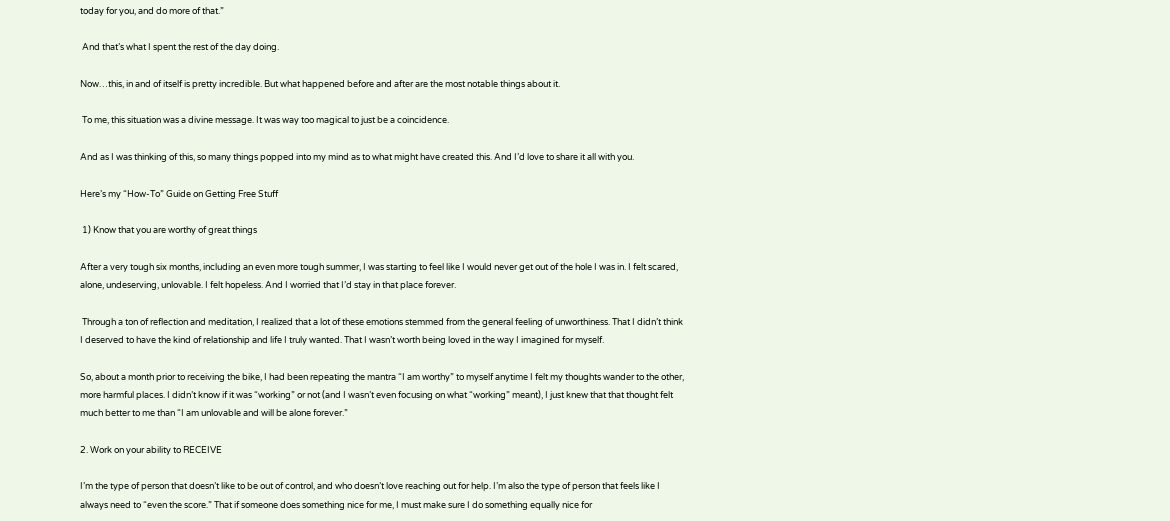today for you, and do more of that.”

 And that’s what I spent the rest of the day doing.

Now…this, in and of itself is pretty incredible. But what happened before and after are the most notable things about it.

 To me, this situation was a divine message. It was way too magical to just be a coincidence.

And as I was thinking of this, so many things popped into my mind as to what might have created this. And I’d love to share it all with you.

Here’s my “How-To” Guide on Getting Free Stuff

 1) Know that you are worthy of great things

After a very tough six months, including an even more tough summer, I was starting to feel like I would never get out of the hole I was in. I felt scared, alone, undeserving, unlovable. I felt hopeless. And I worried that I’d stay in that place forever.

 Through a ton of reflection and meditation, I realized that a lot of these emotions stemmed from the general feeling of unworthiness. That I didn’t think I deserved to have the kind of relationship and life I truly wanted. That I wasn’t worth being loved in the way I imagined for myself.

So, about a month prior to receiving the bike, I had been repeating the mantra “I am worthy” to myself anytime I felt my thoughts wander to the other, more harmful places. I didn’t know if it was “working” or not (and I wasn’t even focusing on what “working” meant), I just knew that that thought felt much better to me than “I am unlovable and will be alone forever.”

2. Work on your ability to RECEIVE

I’m the type of person that doesn’t like to be out of control, and who doesn’t love reaching out for help. I’m also the type of person that feels like I always need to “even the score.” That if someone does something nice for me, I must make sure I do something equally nice for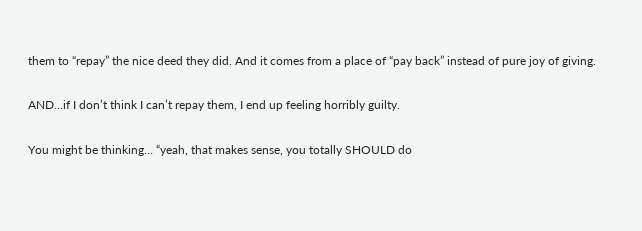them to “repay” the nice deed they did. And it comes from a place of “pay back” instead of pure joy of giving.

AND…if I don’t think I can’t repay them, I end up feeling horribly guilty.

You might be thinking… “yeah, that makes sense, you totally SHOULD do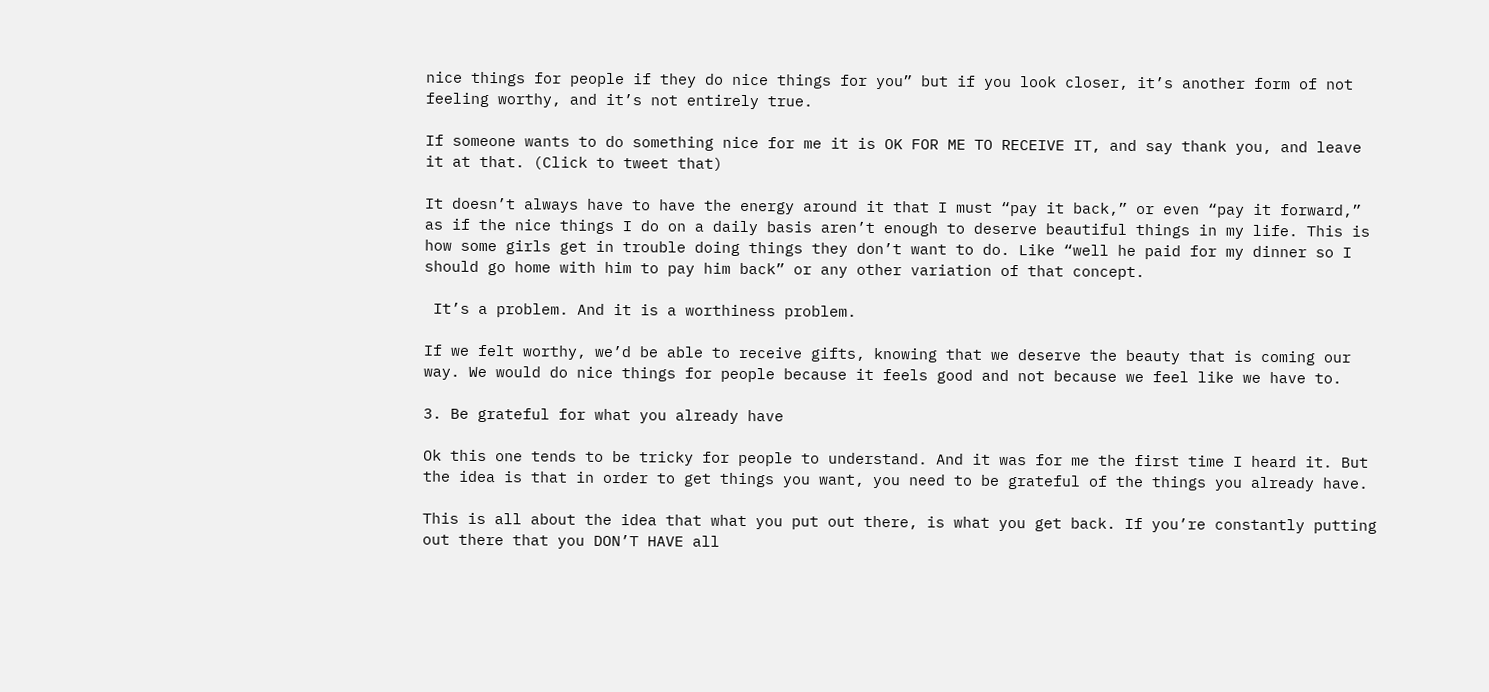nice things for people if they do nice things for you” but if you look closer, it’s another form of not feeling worthy, and it’s not entirely true.

If someone wants to do something nice for me it is OK FOR ME TO RECEIVE IT, and say thank you, and leave it at that. (Click to tweet that)

It doesn’t always have to have the energy around it that I must “pay it back,” or even “pay it forward,” as if the nice things I do on a daily basis aren’t enough to deserve beautiful things in my life. This is how some girls get in trouble doing things they don’t want to do. Like “well he paid for my dinner so I should go home with him to pay him back” or any other variation of that concept.

 It’s a problem. And it is a worthiness problem.

If we felt worthy, we’d be able to receive gifts, knowing that we deserve the beauty that is coming our way. We would do nice things for people because it feels good and not because we feel like we have to.

3. Be grateful for what you already have

Ok this one tends to be tricky for people to understand. And it was for me the first time I heard it. But the idea is that in order to get things you want, you need to be grateful of the things you already have.

This is all about the idea that what you put out there, is what you get back. If you’re constantly putting out there that you DON’T HAVE all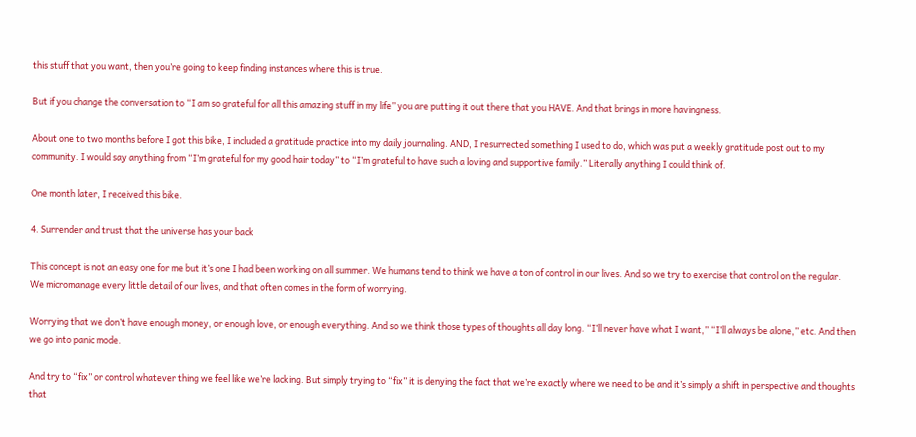this stuff that you want, then you’re going to keep finding instances where this is true.

But if you change the conversation to “I am so grateful for all this amazing stuff in my life” you are putting it out there that you HAVE. And that brings in more havingness.

About one to two months before I got this bike, I included a gratitude practice into my daily journaling. AND, I resurrected something I used to do, which was put a weekly gratitude post out to my community. I would say anything from “I’m grateful for my good hair today” to “I’m grateful to have such a loving and supportive family.” Literally anything I could think of.

One month later, I received this bike.

4. Surrender and trust that the universe has your back

This concept is not an easy one for me but it’s one I had been working on all summer. We humans tend to think we have a ton of control in our lives. And so we try to exercise that control on the regular. We micromanage every little detail of our lives, and that often comes in the form of worrying.

Worrying that we don’t have enough money, or enough love, or enough everything. And so we think those types of thoughts all day long. “I’ll never have what I want,” “I’ll always be alone,” etc. And then we go into panic mode.

And try to “fix” or control whatever thing we feel like we’re lacking. But simply trying to “fix” it is denying the fact that we’re exactly where we need to be and it’s simply a shift in perspective and thoughts that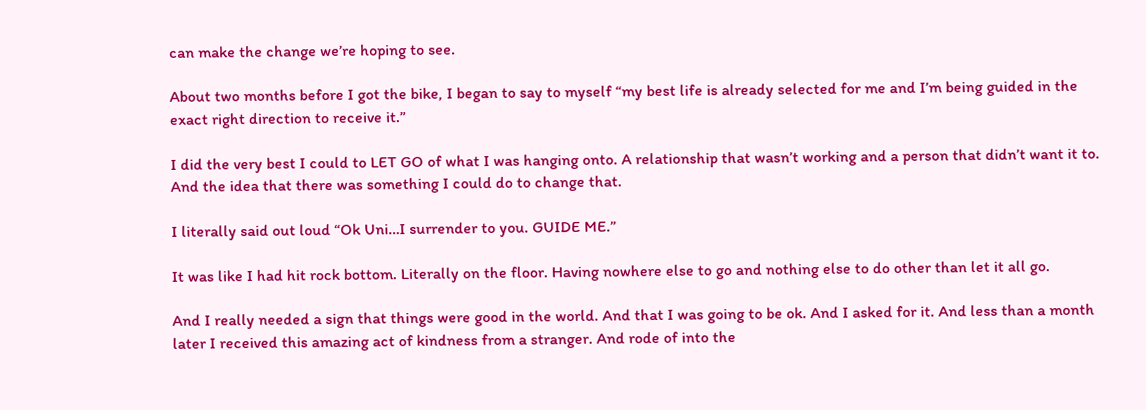can make the change we’re hoping to see.

About two months before I got the bike, I began to say to myself “my best life is already selected for me and I’m being guided in the exact right direction to receive it.”

I did the very best I could to LET GO of what I was hanging onto. A relationship that wasn’t working and a person that didn’t want it to. And the idea that there was something I could do to change that.

I literally said out loud “Ok Uni…I surrender to you. GUIDE ME.”

It was like I had hit rock bottom. Literally on the floor. Having nowhere else to go and nothing else to do other than let it all go.

And I really needed a sign that things were good in the world. And that I was going to be ok. And I asked for it. And less than a month later I received this amazing act of kindness from a stranger. And rode of into the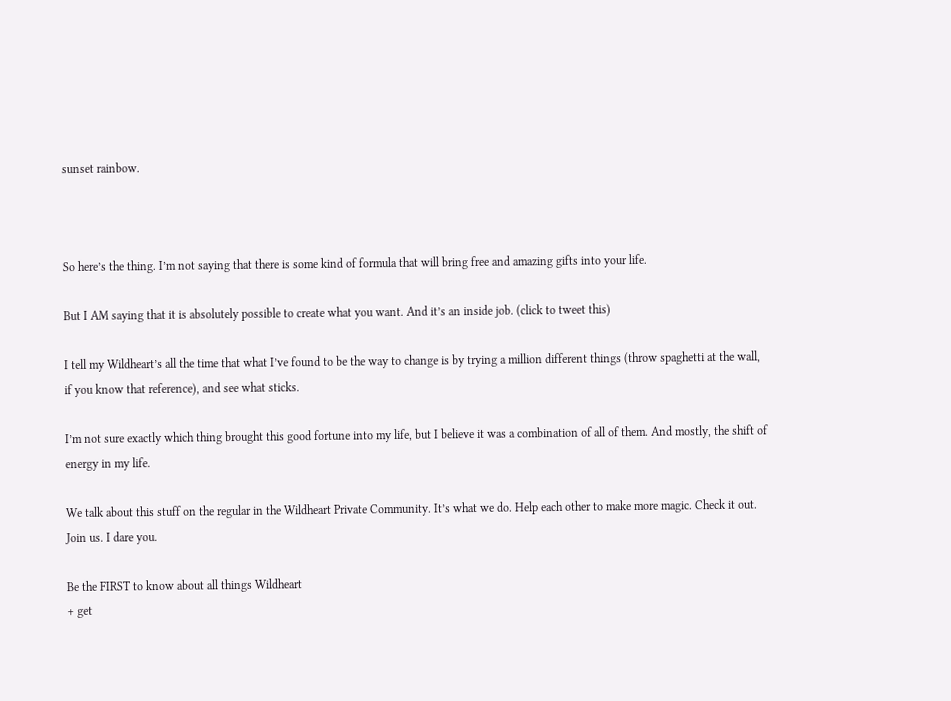sunset rainbow.



So here’s the thing. I’m not saying that there is some kind of formula that will bring free and amazing gifts into your life.

But I AM saying that it is absolutely possible to create what you want. And it’s an inside job. (click to tweet this)

I tell my Wildheart’s all the time that what I’ve found to be the way to change is by trying a million different things (throw spaghetti at the wall, if you know that reference), and see what sticks.

I’m not sure exactly which thing brought this good fortune into my life, but I believe it was a combination of all of them. And mostly, the shift of energy in my life.

We talk about this stuff on the regular in the Wildheart Private Community. It’s what we do. Help each other to make more magic. Check it out. Join us. I dare you.

Be the FIRST to know about all things Wildheart
+ get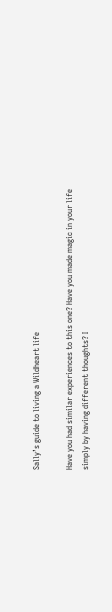Sally’s guide to living a Wildheart life

Have you had similar experiences to this one? Have you made magic in your life simply by having different thoughts? I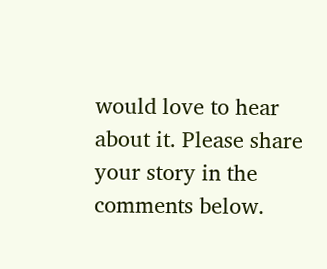would love to hear about it. Please share your story in the comments below.